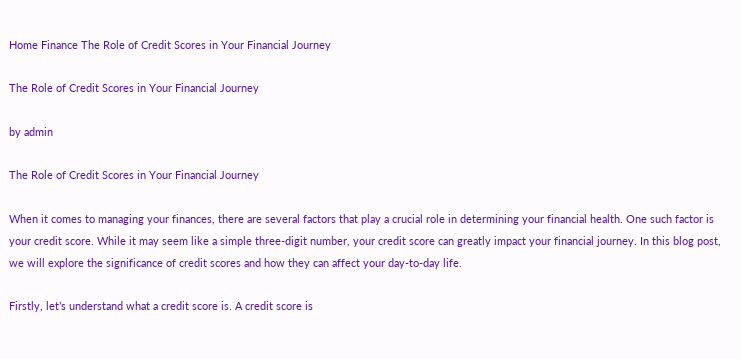Home Finance The Role of Credit Scores in Your Financial Journey

The Role of Credit Scores in Your Financial Journey

by admin

The Role of Credit Scores in Your Financial Journey

When it comes to managing your finances, there are several factors that play a crucial role in determining your financial health. One such factor is your credit score. While it may seem like a simple three-digit number, your credit score can greatly impact your financial journey. In this blog post, we will explore the significance of credit scores and how they can affect your day-to-day life.

Firstly, let’s understand what a credit score is. A credit score is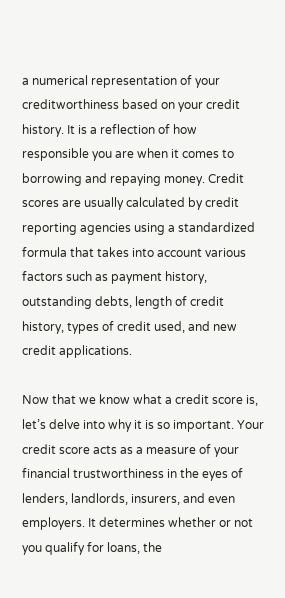a numerical representation of your creditworthiness based on your credit history. It is a reflection of how responsible you are when it comes to borrowing and repaying money. Credit scores are usually calculated by credit reporting agencies using a standardized formula that takes into account various factors such as payment history, outstanding debts, length of credit history, types of credit used, and new credit applications.

Now that we know what a credit score is, let’s delve into why it is so important. Your credit score acts as a measure of your financial trustworthiness in the eyes of lenders, landlords, insurers, and even employers. It determines whether or not you qualify for loans, the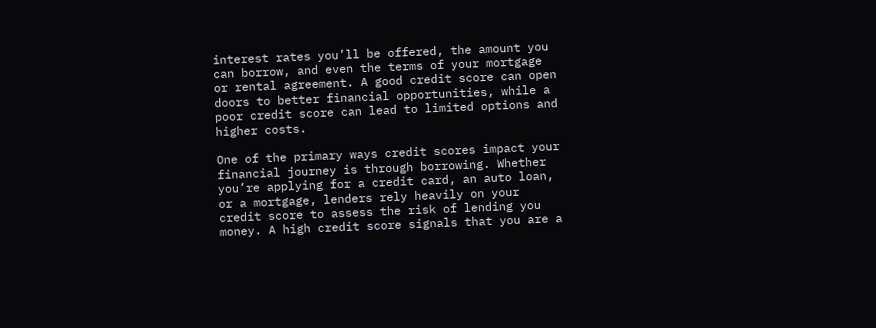interest rates you’ll be offered, the amount you can borrow, and even the terms of your mortgage or rental agreement. A good credit score can open doors to better financial opportunities, while a poor credit score can lead to limited options and higher costs.

One of the primary ways credit scores impact your financial journey is through borrowing. Whether you’re applying for a credit card, an auto loan, or a mortgage, lenders rely heavily on your credit score to assess the risk of lending you money. A high credit score signals that you are a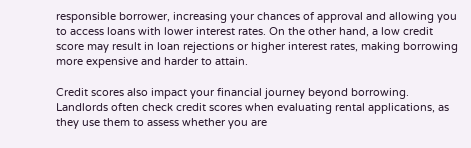responsible borrower, increasing your chances of approval and allowing you to access loans with lower interest rates. On the other hand, a low credit score may result in loan rejections or higher interest rates, making borrowing more expensive and harder to attain.

Credit scores also impact your financial journey beyond borrowing. Landlords often check credit scores when evaluating rental applications, as they use them to assess whether you are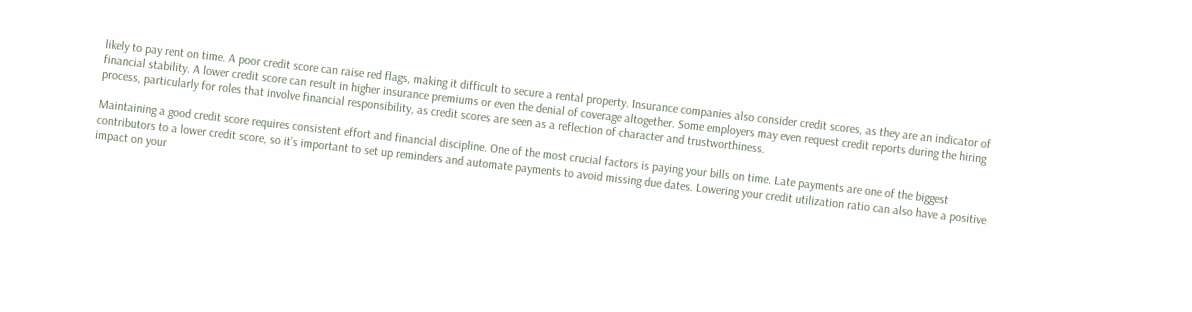likely to pay rent on time. A poor credit score can raise red flags, making it difficult to secure a rental property. Insurance companies also consider credit scores, as they are an indicator of financial stability. A lower credit score can result in higher insurance premiums or even the denial of coverage altogether. Some employers may even request credit reports during the hiring process, particularly for roles that involve financial responsibility, as credit scores are seen as a reflection of character and trustworthiness.

Maintaining a good credit score requires consistent effort and financial discipline. One of the most crucial factors is paying your bills on time. Late payments are one of the biggest contributors to a lower credit score, so it’s important to set up reminders and automate payments to avoid missing due dates. Lowering your credit utilization ratio can also have a positive impact on your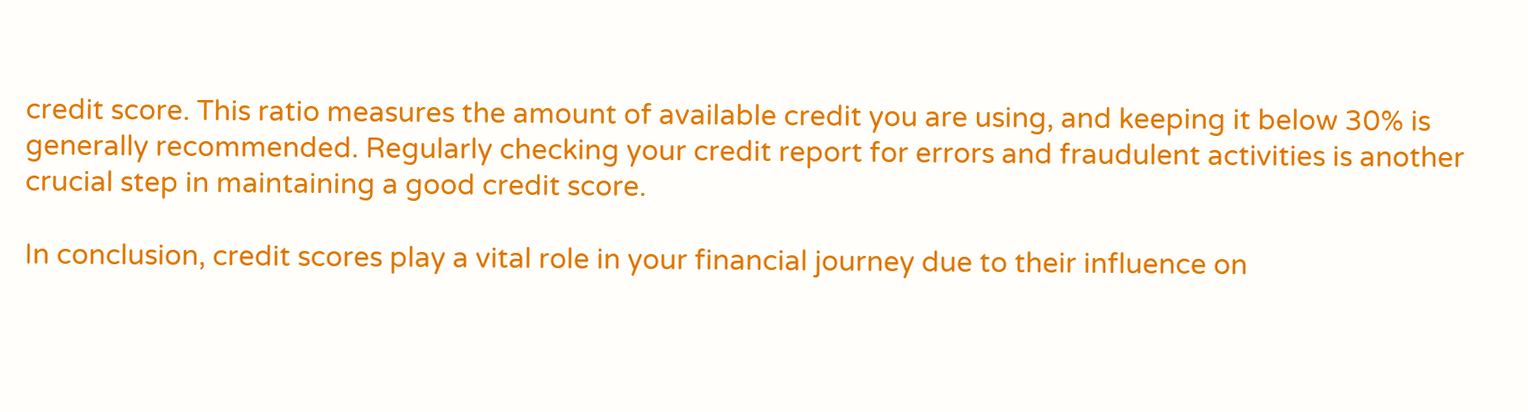credit score. This ratio measures the amount of available credit you are using, and keeping it below 30% is generally recommended. Regularly checking your credit report for errors and fraudulent activities is another crucial step in maintaining a good credit score.

In conclusion, credit scores play a vital role in your financial journey due to their influence on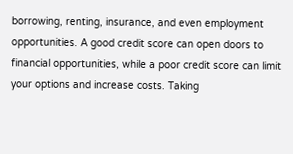borrowing, renting, insurance, and even employment opportunities. A good credit score can open doors to financial opportunities, while a poor credit score can limit your options and increase costs. Taking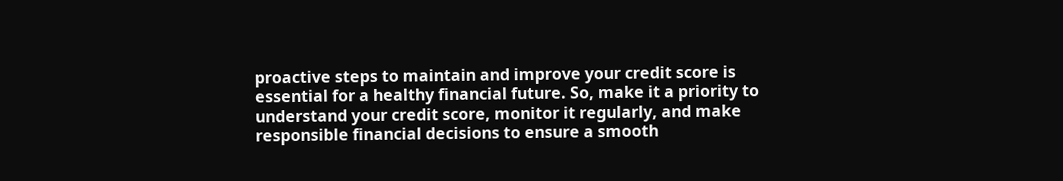proactive steps to maintain and improve your credit score is essential for a healthy financial future. So, make it a priority to understand your credit score, monitor it regularly, and make responsible financial decisions to ensure a smooth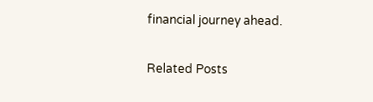financial journey ahead.

Related Posts